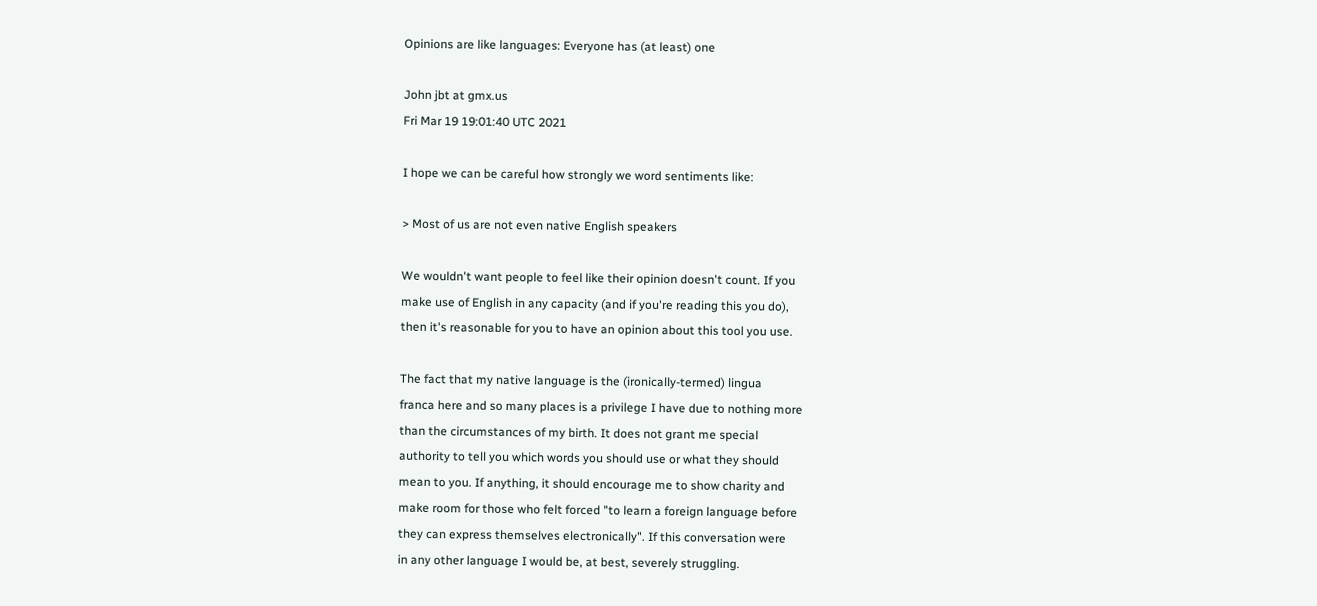Opinions are like languages: Everyone has (at least) one

John jbt at gmx.us
Fri Mar 19 19:01:40 UTC 2021

I hope we can be careful how strongly we word sentiments like:

> Most of us are not even native English speakers

We wouldn't want people to feel like their opinion doesn't count. If you
make use of English in any capacity (and if you're reading this you do),
then it's reasonable for you to have an opinion about this tool you use.

The fact that my native language is the (ironically-termed) lingua
franca here and so many places is a privilege I have due to nothing more
than the circumstances of my birth. It does not grant me special
authority to tell you which words you should use or what they should
mean to you. If anything, it should encourage me to show charity and
make room for those who felt forced "to learn a foreign language before
they can express themselves electronically". If this conversation were
in any other language I would be, at best, severely struggling.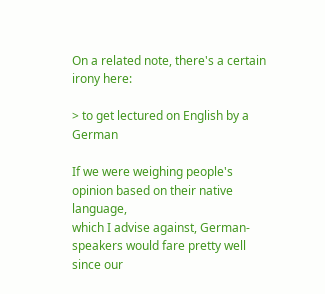On a related note, there's a certain irony here:

> to get lectured on English by a German

If we were weighing people's opinion based on their native language,
which I advise against, German-speakers would fare pretty well since our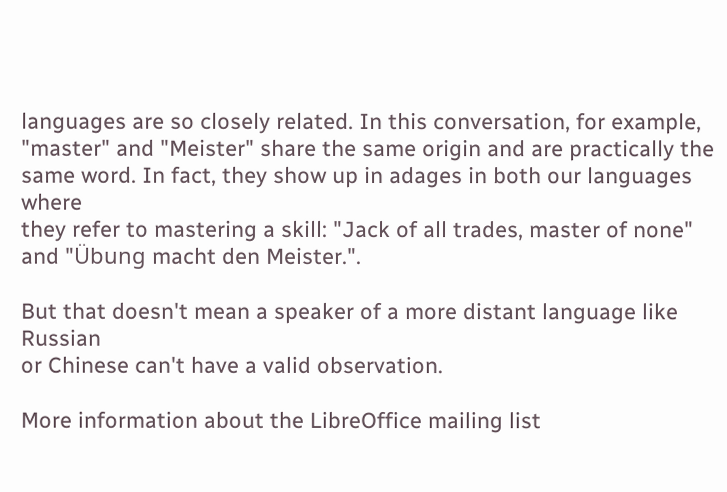languages are so closely related. In this conversation, for example,
"master" and "Meister" share the same origin and are practically the
same word. In fact, they show up in adages in both our languages where
they refer to mastering a skill: "Jack of all trades, master of none"
and "Übung macht den Meister.".

But that doesn't mean a speaker of a more distant language like Russian
or Chinese can't have a valid observation.

More information about the LibreOffice mailing list